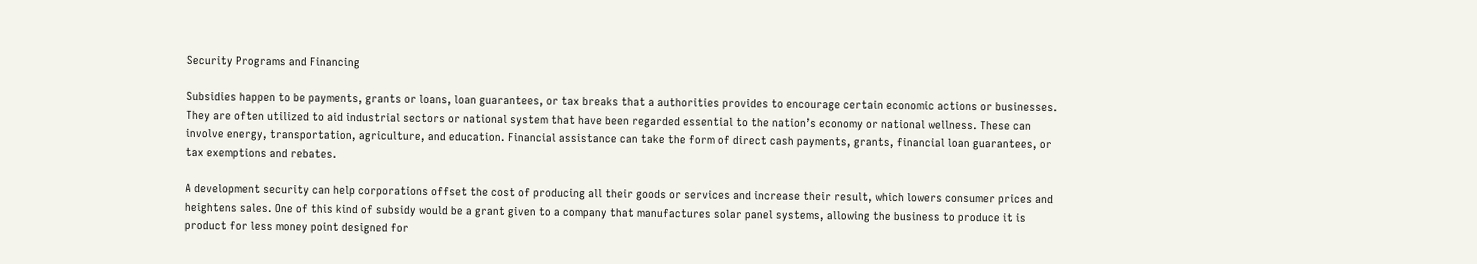Security Programs and Financing

Subsidies happen to be payments, grants or loans, loan guarantees, or tax breaks that a authorities provides to encourage certain economic actions or businesses. They are often utilized to aid industrial sectors or national system that have been regarded essential to the nation’s economy or national wellness. These can involve energy, transportation, agriculture, and education. Financial assistance can take the form of direct cash payments, grants, financial loan guarantees, or tax exemptions and rebates.

A development security can help corporations offset the cost of producing all their goods or services and increase their result, which lowers consumer prices and heightens sales. One of this kind of subsidy would be a grant given to a company that manufactures solar panel systems, allowing the business to produce it is product for less money point designed for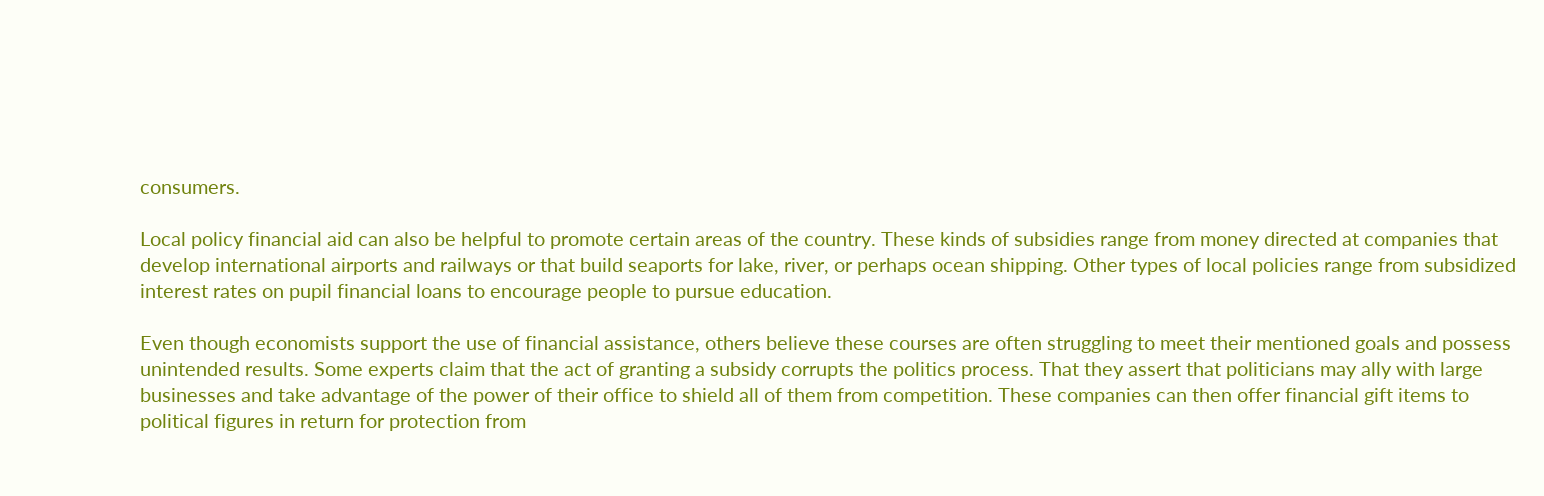consumers.

Local policy financial aid can also be helpful to promote certain areas of the country. These kinds of subsidies range from money directed at companies that develop international airports and railways or that build seaports for lake, river, or perhaps ocean shipping. Other types of local policies range from subsidized interest rates on pupil financial loans to encourage people to pursue education.

Even though economists support the use of financial assistance, others believe these courses are often struggling to meet their mentioned goals and possess unintended results. Some experts claim that the act of granting a subsidy corrupts the politics process. That they assert that politicians may ally with large businesses and take advantage of the power of their office to shield all of them from competition. These companies can then offer financial gift items to political figures in return for protection from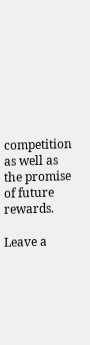competition as well as the promise of future rewards.

Leave a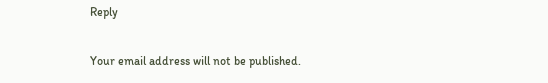Reply

Your email address will not be published.